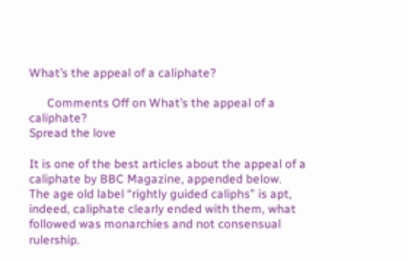What’s the appeal of a caliphate?

      Comments Off on What’s the appeal of a caliphate?
Spread the love

It is one of the best articles about the appeal of a caliphate by BBC Magazine, appended below.   The age old label “rightly guided caliphs” is apt, indeed, caliphate clearly ended with them, what followed was monarchies and not consensual rulership.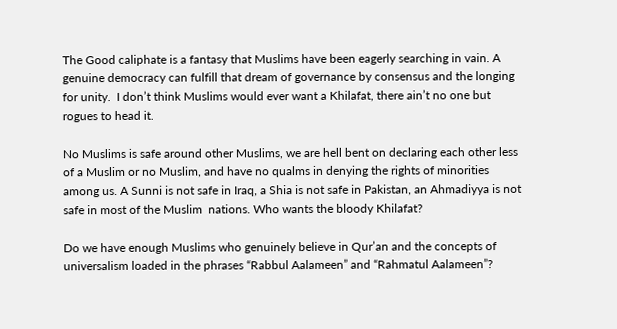The Good caliphate is a fantasy that Muslims have been eagerly searching in vain. A genuine democracy can fulfill that dream of governance by consensus and the longing for unity.  I don’t think Muslims would ever want a Khilafat, there ain’t no one but rogues to head it.

No Muslims is safe around other Muslims, we are hell bent on declaring each other less of a Muslim or no Muslim, and have no qualms in denying the rights of minorities among us. A Sunni is not safe in Iraq, a Shia is not safe in Pakistan, an Ahmadiyya is not safe in most of the Muslim  nations. Who wants the bloody Khilafat?

Do we have enough Muslims who genuinely believe in Qur’an and the concepts of universalism loaded in the phrases “Rabbul Aalameen” and “Rahmatul Aalameen”?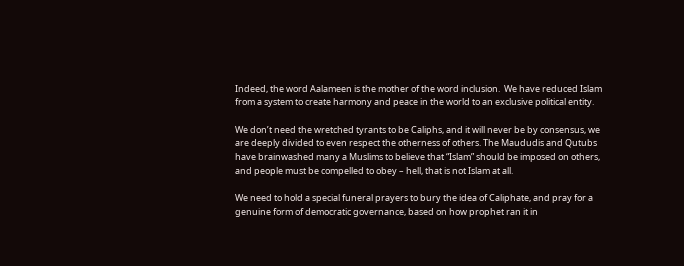Indeed, the word Aalameen is the mother of the word inclusion.  We have reduced Islam from a system to create harmony and peace in the world to an exclusive political entity.

We don’t need the wretched tyrants to be Caliphs, and it will never be by consensus, we are deeply divided to even respect the otherness of others. The Maududis and Qutubs have brainwashed many a Muslims to believe that “Islam” should be imposed on others, and people must be compelled to obey – hell, that is not Islam at all.

We need to hold a special funeral prayers to bury the idea of Caliphate, and pray for a genuine form of democratic governance, based on how prophet ran it in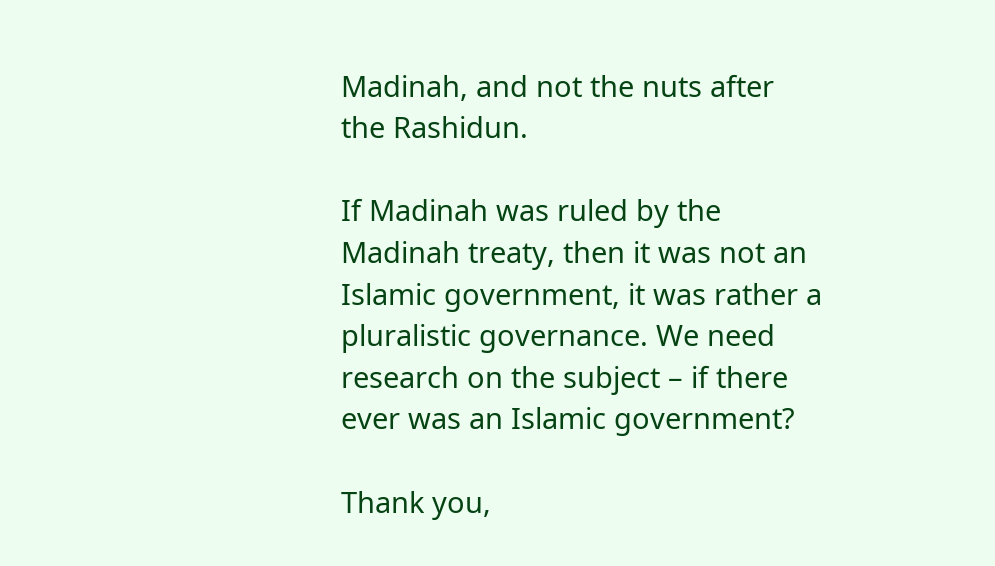Madinah, and not the nuts after the Rashidun.

If Madinah was ruled by the Madinah treaty, then it was not an Islamic government, it was rather a pluralistic governance. We need research on the subject – if there ever was an Islamic government?

Thank you,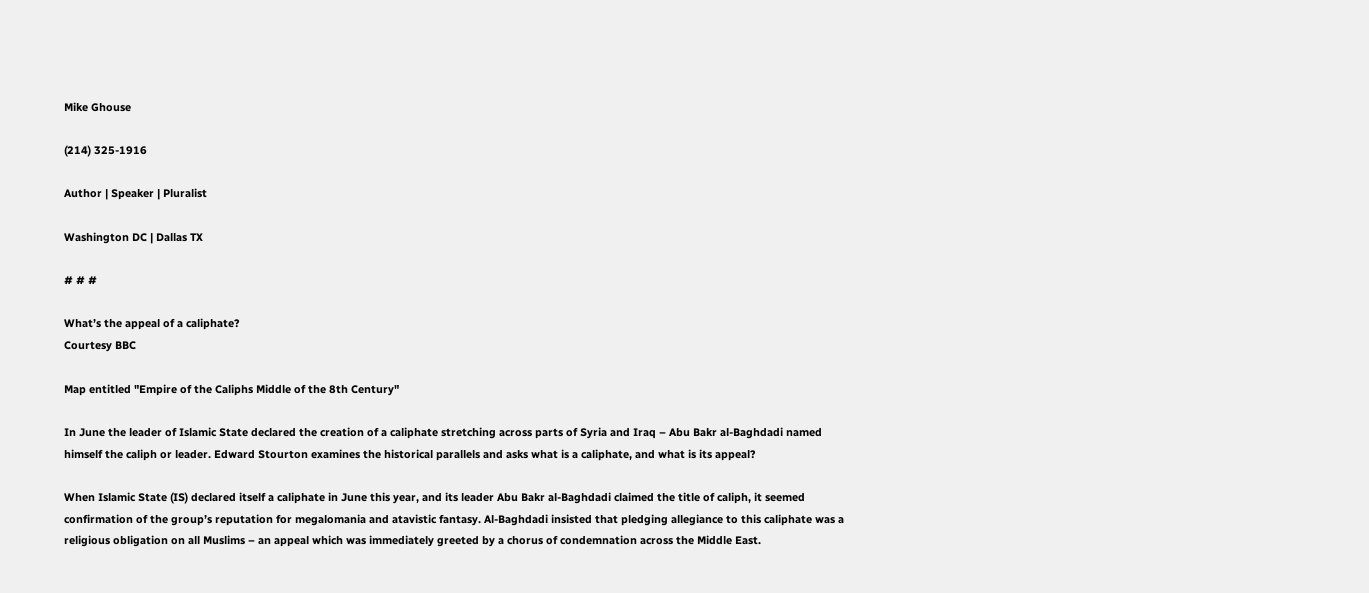Mike Ghouse

(214) 325-1916

Author | Speaker | Pluralist

Washington DC | Dallas TX

# # #

What’s the appeal of a caliphate?
Courtesy BBC

Map entitled "Empire of the Caliphs Middle of the 8th Century"

In June the leader of Islamic State declared the creation of a caliphate stretching across parts of Syria and Iraq – Abu Bakr al-Baghdadi named himself the caliph or leader. Edward Stourton examines the historical parallels and asks what is a caliphate, and what is its appeal?

When Islamic State (IS) declared itself a caliphate in June this year, and its leader Abu Bakr al-Baghdadi claimed the title of caliph, it seemed confirmation of the group’s reputation for megalomania and atavistic fantasy. Al-Baghdadi insisted that pledging allegiance to this caliphate was a religious obligation on all Muslims – an appeal which was immediately greeted by a chorus of condemnation across the Middle East.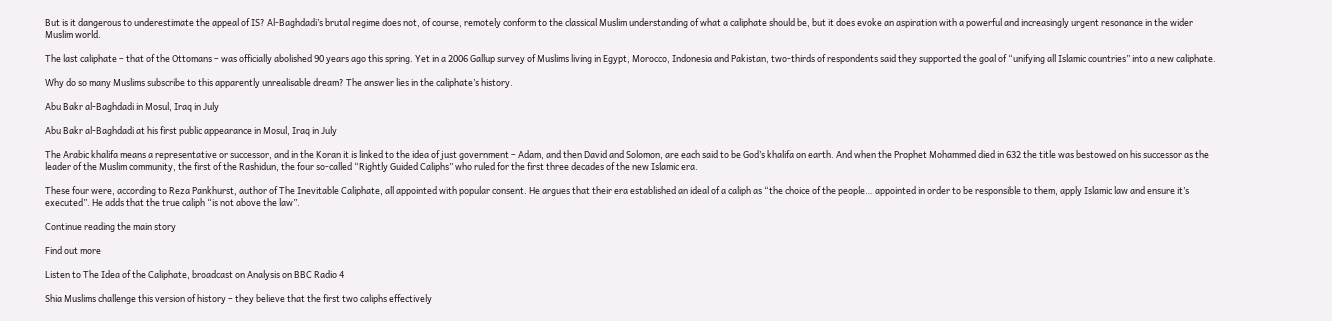But is it dangerous to underestimate the appeal of IS? Al-Baghdadi’s brutal regime does not, of course, remotely conform to the classical Muslim understanding of what a caliphate should be, but it does evoke an aspiration with a powerful and increasingly urgent resonance in the wider Muslim world.

The last caliphate – that of the Ottomans – was officially abolished 90 years ago this spring. Yet in a 2006 Gallup survey of Muslims living in Egypt, Morocco, Indonesia and Pakistan, two-thirds of respondents said they supported the goal of “unifying all Islamic countries” into a new caliphate.

Why do so many Muslims subscribe to this apparently unrealisable dream? The answer lies in the caliphate’s history.

Abu Bakr al-Baghdadi in Mosul, Iraq in July

Abu Bakr al-Baghdadi at his first public appearance in Mosul, Iraq in July

The Arabic khalifa means a representative or successor, and in the Koran it is linked to the idea of just government – Adam, and then David and Solomon, are each said to be God’s khalifa on earth. And when the Prophet Mohammed died in 632 the title was bestowed on his successor as the leader of the Muslim community, the first of the Rashidun, the four so-called “Rightly Guided Caliphs” who ruled for the first three decades of the new Islamic era.

These four were, according to Reza Pankhurst, author of The Inevitable Caliphate, all appointed with popular consent. He argues that their era established an ideal of a caliph as “the choice of the people… appointed in order to be responsible to them, apply Islamic law and ensure it’s executed”. He adds that the true caliph “is not above the law”.

Continue reading the main story

Find out more

Listen to The Idea of the Caliphate, broadcast on Analysis on BBC Radio 4

Shia Muslims challenge this version of history – they believe that the first two caliphs effectively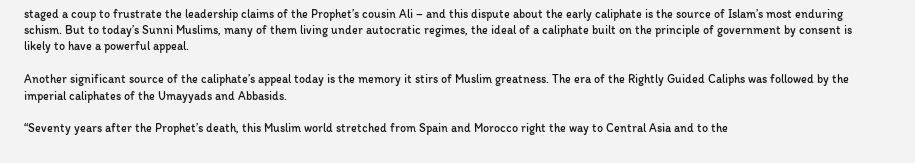staged a coup to frustrate the leadership claims of the Prophet’s cousin Ali – and this dispute about the early caliphate is the source of Islam’s most enduring schism. But to today’s Sunni Muslims, many of them living under autocratic regimes, the ideal of a caliphate built on the principle of government by consent is likely to have a powerful appeal.

Another significant source of the caliphate’s appeal today is the memory it stirs of Muslim greatness. The era of the Rightly Guided Caliphs was followed by the imperial caliphates of the Umayyads and Abbasids.

“Seventy years after the Prophet’s death, this Muslim world stretched from Spain and Morocco right the way to Central Asia and to the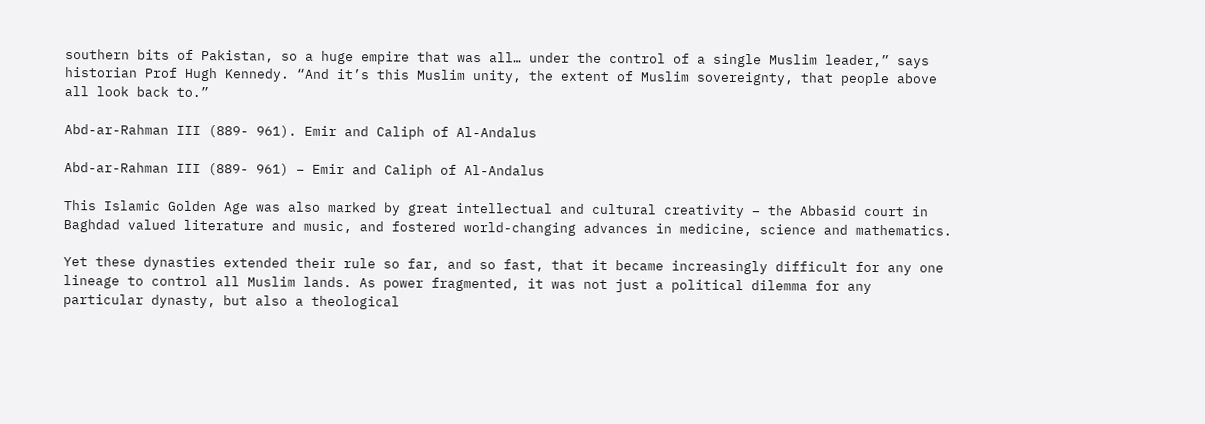southern bits of Pakistan, so a huge empire that was all… under the control of a single Muslim leader,” says historian Prof Hugh Kennedy. “And it’s this Muslim unity, the extent of Muslim sovereignty, that people above all look back to.”

Abd-ar-Rahman III (889- 961). Emir and Caliph of Al-Andalus

Abd-ar-Rahman III (889- 961) – Emir and Caliph of Al-Andalus

This Islamic Golden Age was also marked by great intellectual and cultural creativity – the Abbasid court in Baghdad valued literature and music, and fostered world-changing advances in medicine, science and mathematics.

Yet these dynasties extended their rule so far, and so fast, that it became increasingly difficult for any one lineage to control all Muslim lands. As power fragmented, it was not just a political dilemma for any particular dynasty, but also a theological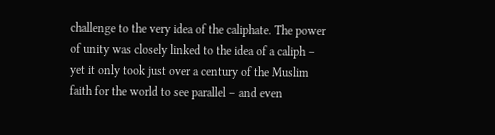challenge to the very idea of the caliphate. The power of unity was closely linked to the idea of a caliph – yet it only took just over a century of the Muslim faith for the world to see parallel – and even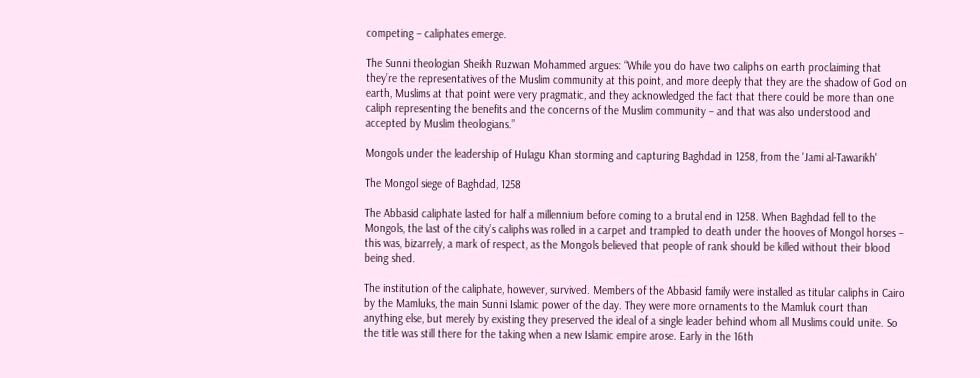competing – caliphates emerge.

The Sunni theologian Sheikh Ruzwan Mohammed argues: “While you do have two caliphs on earth proclaiming that they’re the representatives of the Muslim community at this point, and more deeply that they are the shadow of God on earth, Muslims at that point were very pragmatic, and they acknowledged the fact that there could be more than one caliph representing the benefits and the concerns of the Muslim community – and that was also understood and accepted by Muslim theologians.”

Mongols under the leadership of Hulagu Khan storming and capturing Baghdad in 1258, from the 'Jami al-Tawarikh'

The Mongol siege of Baghdad, 1258

The Abbasid caliphate lasted for half a millennium before coming to a brutal end in 1258. When Baghdad fell to the Mongols, the last of the city’s caliphs was rolled in a carpet and trampled to death under the hooves of Mongol horses – this was, bizarrely, a mark of respect, as the Mongols believed that people of rank should be killed without their blood being shed.

The institution of the caliphate, however, survived. Members of the Abbasid family were installed as titular caliphs in Cairo by the Mamluks, the main Sunni Islamic power of the day. They were more ornaments to the Mamluk court than anything else, but merely by existing they preserved the ideal of a single leader behind whom all Muslims could unite. So the title was still there for the taking when a new Islamic empire arose. Early in the 16th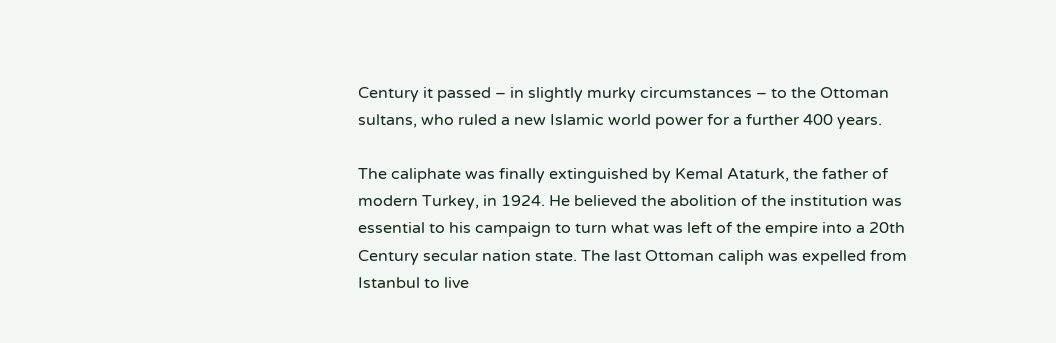Century it passed – in slightly murky circumstances – to the Ottoman sultans, who ruled a new Islamic world power for a further 400 years.

The caliphate was finally extinguished by Kemal Ataturk, the father of modern Turkey, in 1924. He believed the abolition of the institution was essential to his campaign to turn what was left of the empire into a 20th Century secular nation state. The last Ottoman caliph was expelled from Istanbul to live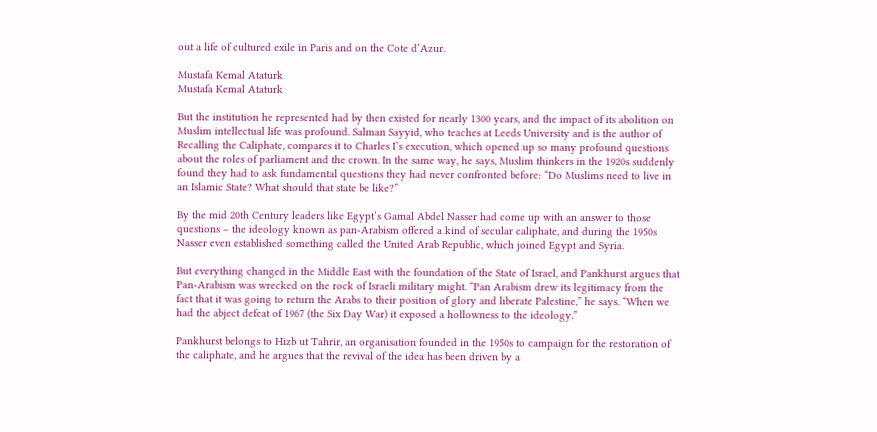out a life of cultured exile in Paris and on the Cote d’Azur.

Mustafa Kemal Ataturk
Mustafa Kemal Ataturk

But the institution he represented had by then existed for nearly 1300 years, and the impact of its abolition on Muslim intellectual life was profound. Salman Sayyid, who teaches at Leeds University and is the author of Recalling the Caliphate, compares it to Charles I’s execution, which opened up so many profound questions about the roles of parliament and the crown. In the same way, he says, Muslim thinkers in the 1920s suddenly found they had to ask fundamental questions they had never confronted before: “Do Muslims need to live in an Islamic State? What should that state be like?”

By the mid 20th Century leaders like Egypt’s Gamal Abdel Nasser had come up with an answer to those questions – the ideology known as pan-Arabism offered a kind of secular caliphate, and during the 1950s Nasser even established something called the United Arab Republic, which joined Egypt and Syria.

But everything changed in the Middle East with the foundation of the State of Israel, and Pankhurst argues that Pan-Arabism was wrecked on the rock of Israeli military might. “Pan Arabism drew its legitimacy from the fact that it was going to return the Arabs to their position of glory and liberate Palestine,” he says. “When we had the abject defeat of 1967 (the Six Day War) it exposed a hollowness to the ideology.”

Pankhurst belongs to Hizb ut Tahrir, an organisation founded in the 1950s to campaign for the restoration of the caliphate, and he argues that the revival of the idea has been driven by a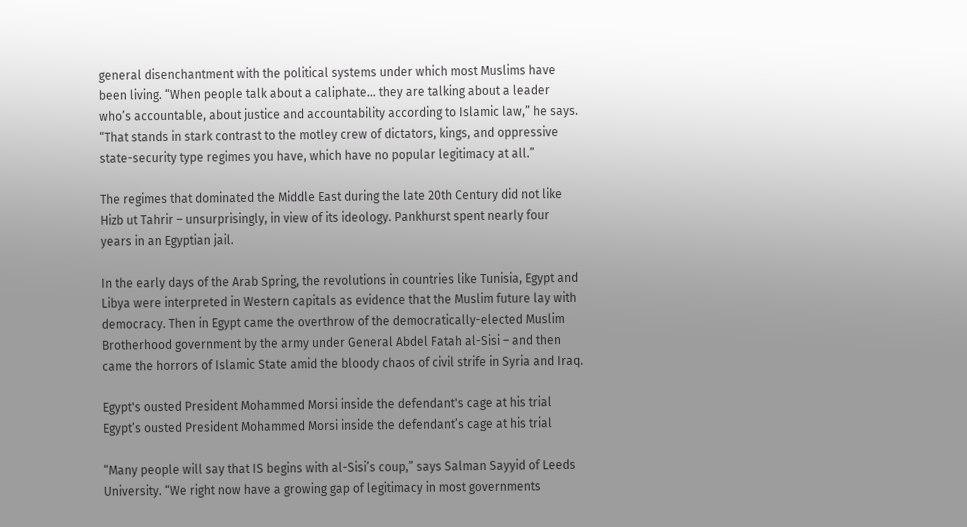general disenchantment with the political systems under which most Muslims have been living. “When people talk about a caliphate… they are talking about a leader who’s accountable, about justice and accountability according to Islamic law,” he says. “That stands in stark contrast to the motley crew of dictators, kings, and oppressive state-security type regimes you have, which have no popular legitimacy at all.”

The regimes that dominated the Middle East during the late 20th Century did not like Hizb ut Tahrir – unsurprisingly, in view of its ideology. Pankhurst spent nearly four years in an Egyptian jail.

In the early days of the Arab Spring, the revolutions in countries like Tunisia, Egypt and Libya were interpreted in Western capitals as evidence that the Muslim future lay with democracy. Then in Egypt came the overthrow of the democratically-elected Muslim Brotherhood government by the army under General Abdel Fatah al-Sisi – and then came the horrors of Islamic State amid the bloody chaos of civil strife in Syria and Iraq.

Egypt's ousted President Mohammed Morsi inside the defendant's cage at his trial
Egypt’s ousted President Mohammed Morsi inside the defendant’s cage at his trial

“Many people will say that IS begins with al-Sisi’s coup,” says Salman Sayyid of Leeds University. “We right now have a growing gap of legitimacy in most governments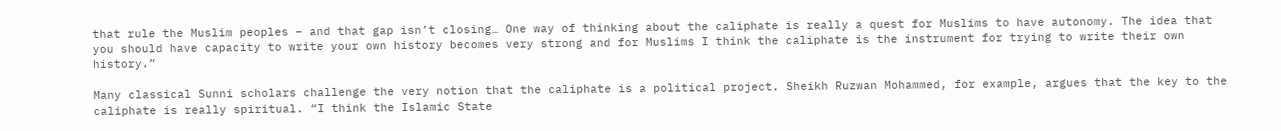that rule the Muslim peoples – and that gap isn’t closing… One way of thinking about the caliphate is really a quest for Muslims to have autonomy. The idea that you should have capacity to write your own history becomes very strong and for Muslims I think the caliphate is the instrument for trying to write their own history.”

Many classical Sunni scholars challenge the very notion that the caliphate is a political project. Sheikh Ruzwan Mohammed, for example, argues that the key to the caliphate is really spiritual. “I think the Islamic State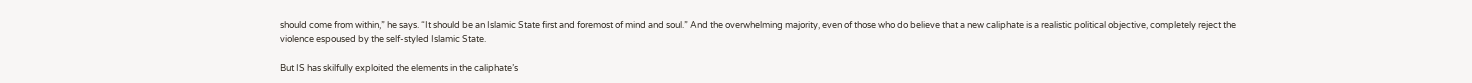should come from within,” he says. “It should be an Islamic State first and foremost of mind and soul.” And the overwhelming majority, even of those who do believe that a new caliphate is a realistic political objective, completely reject the violence espoused by the self-styled Islamic State.

But IS has skilfully exploited the elements in the caliphate’s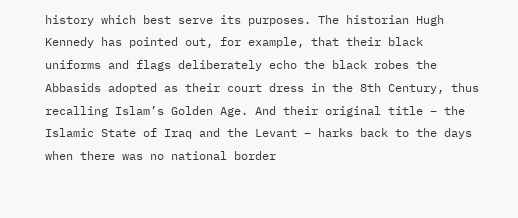history which best serve its purposes. The historian Hugh Kennedy has pointed out, for example, that their black uniforms and flags deliberately echo the black robes the Abbasids adopted as their court dress in the 8th Century, thus recalling Islam’s Golden Age. And their original title – the Islamic State of Iraq and the Levant – harks back to the days when there was no national border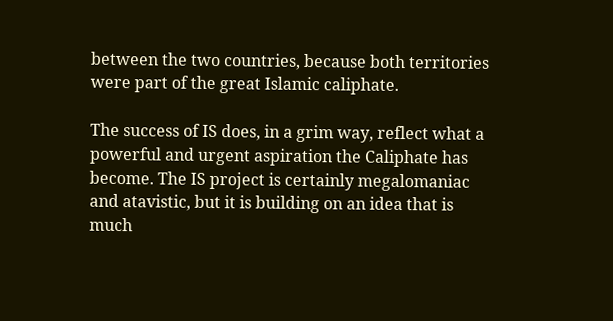between the two countries, because both territories were part of the great Islamic caliphate.

The success of IS does, in a grim way, reflect what a powerful and urgent aspiration the Caliphate has become. The IS project is certainly megalomaniac and atavistic, but it is building on an idea that is much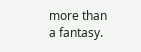more than a fantasy.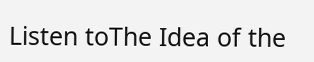Listen toThe Idea of the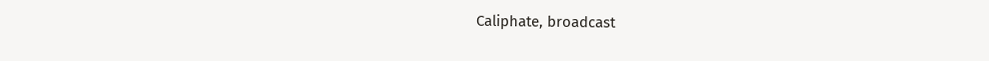Caliphate, broadcast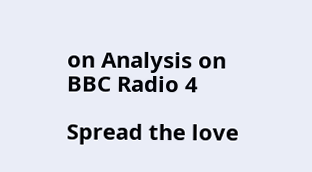on Analysis on BBC Radio 4

Spread the love